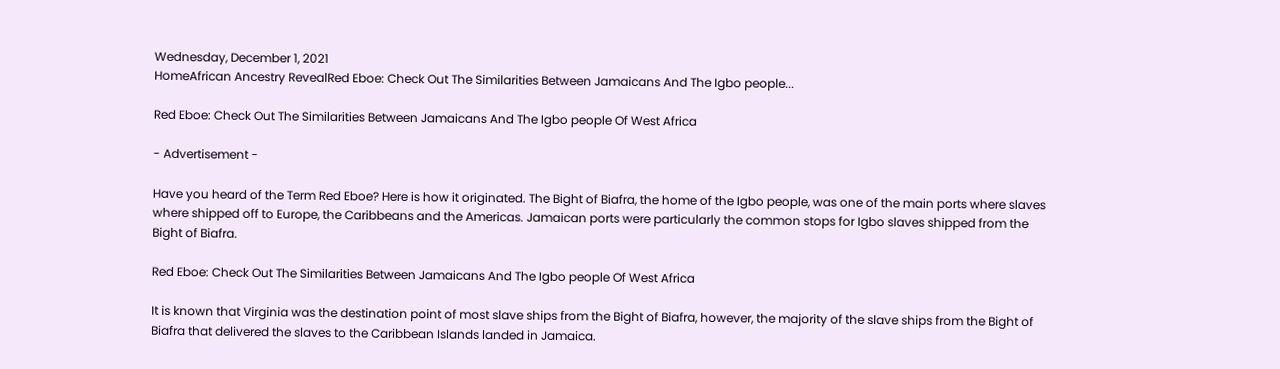Wednesday, December 1, 2021
HomeAfrican Ancestry RevealRed Eboe: Check Out The Similarities Between Jamaicans And The Igbo people...

Red Eboe: Check Out The Similarities Between Jamaicans And The Igbo people Of West Africa

- Advertisement -

Have you heard of the Term Red Eboe? Here is how it originated. The Bight of Biafra, the home of the Igbo people, was one of the main ports where slaves where shipped off to Europe, the Caribbeans and the Americas. Jamaican ports were particularly the common stops for Igbo slaves shipped from the Bight of Biafra.

Red Eboe: Check Out The Similarities Between Jamaicans And The Igbo people Of West Africa

It is known that Virginia was the destination point of most slave ships from the Bight of Biafra, however, the majority of the slave ships from the Bight of Biafra that delivered the slaves to the Caribbean Islands landed in Jamaica.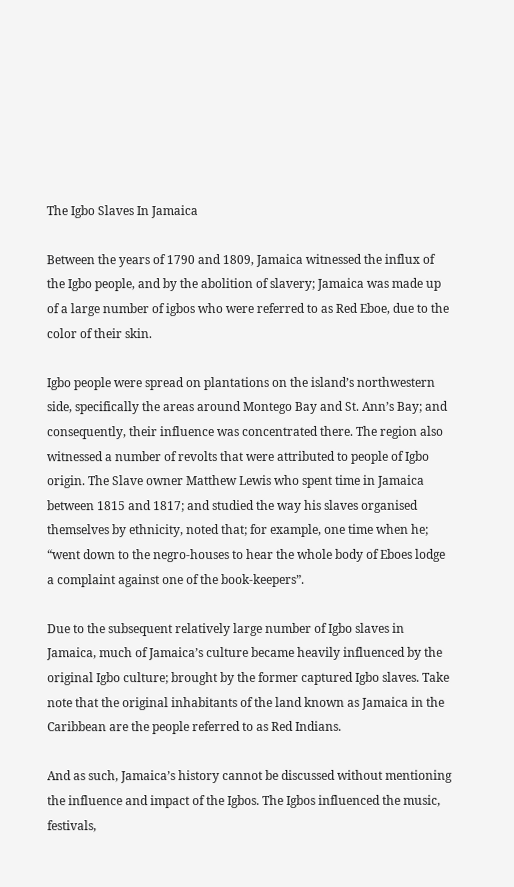The Igbo Slaves In Jamaica

Between the years of 1790 and 1809, Jamaica witnessed the influx of the Igbo people, and by the abolition of slavery; Jamaica was made up of a large number of igbos who were referred to as Red Eboe, due to the color of their skin.

Igbo people were spread on plantations on the island’s northwestern side, specifically the areas around Montego Bay and St. Ann’s Bay; and consequently, their influence was concentrated there. The region also witnessed a number of revolts that were attributed to people of Igbo origin. The Slave owner Matthew Lewis who spent time in Jamaica between 1815 and 1817; and studied the way his slaves organised themselves by ethnicity, noted that; for example, one time when he; “went down to the negro-houses to hear the whole body of Eboes lodge a complaint against one of the book-keepers”.

Due to the subsequent relatively large number of Igbo slaves in Jamaica, much of Jamaica’s culture became heavily influenced by the original Igbo culture; brought by the former captured Igbo slaves. Take note that the original inhabitants of the land known as Jamaica in the Caribbean are the people referred to as Red Indians.

And as such, Jamaica’s history cannot be discussed without mentioning the influence and impact of the Igbos. The Igbos influenced the music, festivals,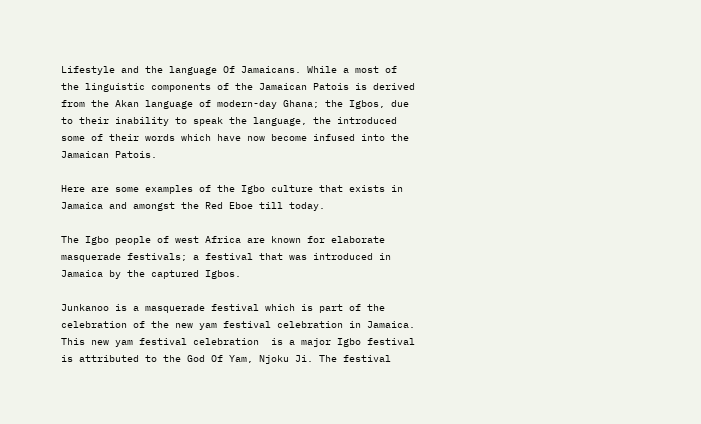Lifestyle and the language Of Jamaicans. While a most of the linguistic components of the Jamaican Patois is derived from the Akan language of modern-day Ghana; the Igbos, due to their inability to speak the language, the introduced some of their words which have now become infused into the Jamaican Patois.

Here are some examples of the Igbo culture that exists in Jamaica and amongst the Red Eboe till today.

The Igbo people of west Africa are known for elaborate masquerade festivals; a festival that was introduced in Jamaica by the captured Igbos.

Junkanoo is a masquerade festival which is part of the celebration of the new yam festival celebration in Jamaica. This new yam festival celebration  is a major Igbo festival is attributed to the God Of Yam, Njoku Ji. The festival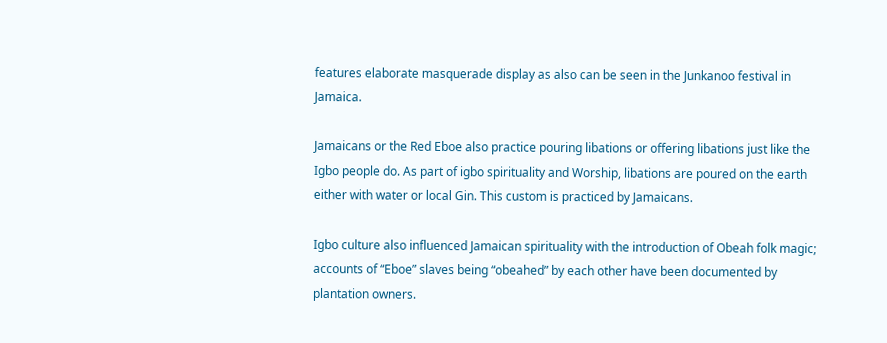features elaborate masquerade display as also can be seen in the Junkanoo festival in Jamaica.

Jamaicans or the Red Eboe also practice pouring libations or offering libations just like the Igbo people do. As part of igbo spirituality and Worship, libations are poured on the earth either with water or local Gin. This custom is practiced by Jamaicans.

Igbo culture also influenced Jamaican spirituality with the introduction of Obeah folk magic; accounts of “Eboe” slaves being “obeahed” by each other have been documented by plantation owners.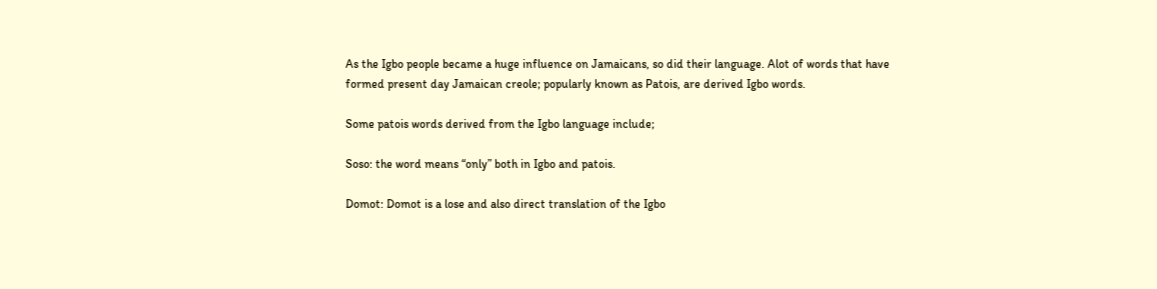As the Igbo people became a huge influence on Jamaicans, so did their language. Alot of words that have formed present day Jamaican creole; popularly known as Patois, are derived Igbo words.

Some patois words derived from the Igbo language include;

Soso: the word means “only” both in Igbo and patois.

Domot: Domot is a lose and also direct translation of the Igbo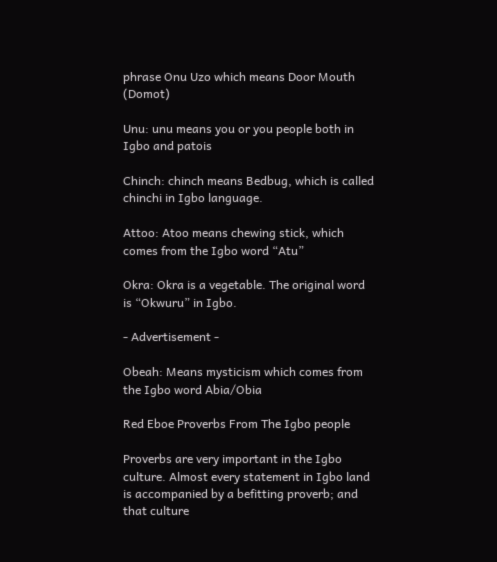phrase Onu Uzo which means Door Mouth (Domot)

Unu: unu means you or you people both in Igbo and patois

Chinch: chinch means Bedbug, which is called chinchi in Igbo language.

Attoo: Atoo means chewing stick, which comes from the Igbo word “Atu”

Okra: Okra is a vegetable. The original word is “Okwuru” in Igbo.

- Advertisement -

Obeah: Means mysticism which comes from the Igbo word Abia/Obia

Red Eboe Proverbs From The Igbo people

Proverbs are very important in the Igbo culture. Almost every statement in Igbo land is accompanied by a befitting proverb; and that culture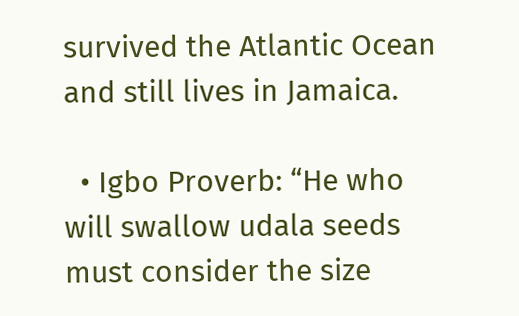survived the Atlantic Ocean and still lives in Jamaica.

  • Igbo Proverb: “He who will swallow udala seeds must consider the size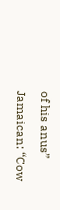of his anus”
Jamaican: “Cow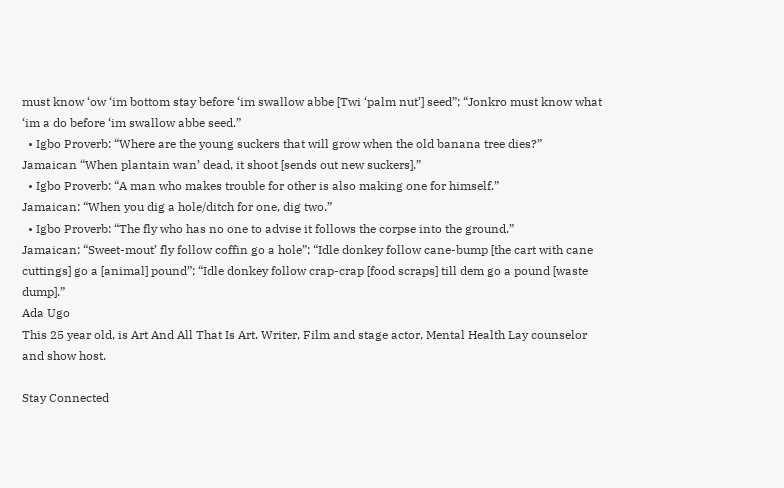must know ‘ow ‘im bottom stay before ‘im swallow abbe [Twi ‘palm nut’] seed”; “Jonkro must know what ‘im a do before ‘im swallow abbe seed.”
  • Igbo Proverb: “Where are the young suckers that will grow when the old banana tree dies?”
Jamaican “When plantain wan’ dead, it shoot [sends out new suckers].”
  • Igbo Proverb: “A man who makes trouble for other is also making one for himself.”
Jamaican: “When you dig a hole/ditch for one, dig two.”
  • Igbo Proverb: “The fly who has no one to advise it follows the corpse into the ground.”
Jamaican: “Sweet-mout’ fly follow coffin go a hole”; “Idle donkey follow cane-bump [the cart with cane cuttings] go a [animal] pound”; “Idle donkey follow crap-crap [food scraps] till dem go a pound [waste dump].”
Ada Ugo
This 25 year old, is Art And All That Is Art. Writer, Film and stage actor, Mental Health Lay counselor and show host.

Stay Connected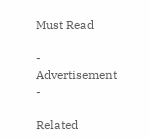Must Read

- Advertisement -

Related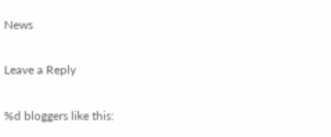News

Leave a Reply

%d bloggers like this: